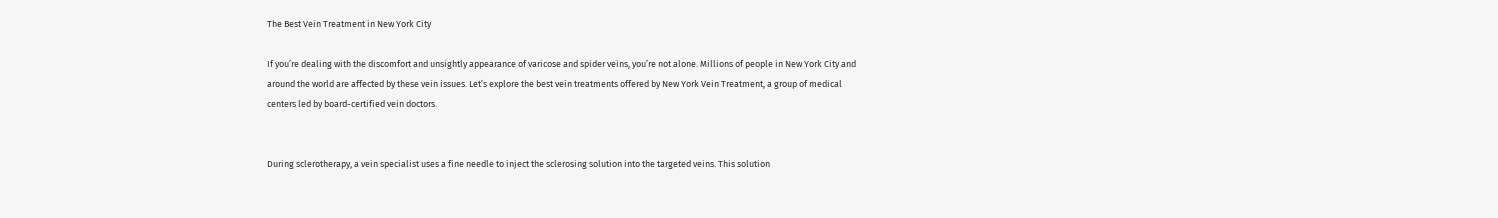The Best Vein Treatment in New York City

If you’re dealing with the discomfort and unsightly appearance of varicose and spider veins, you’re not alone. Millions of people in New York City and around the world are affected by these vein issues. Let’s explore the best vein treatments offered by New York Vein Treatment, a group of medical centers led by board-certified vein doctors.


During sclerotherapy, a vein specialist uses a fine needle to inject the sclerosing solution into the targeted veins. This solution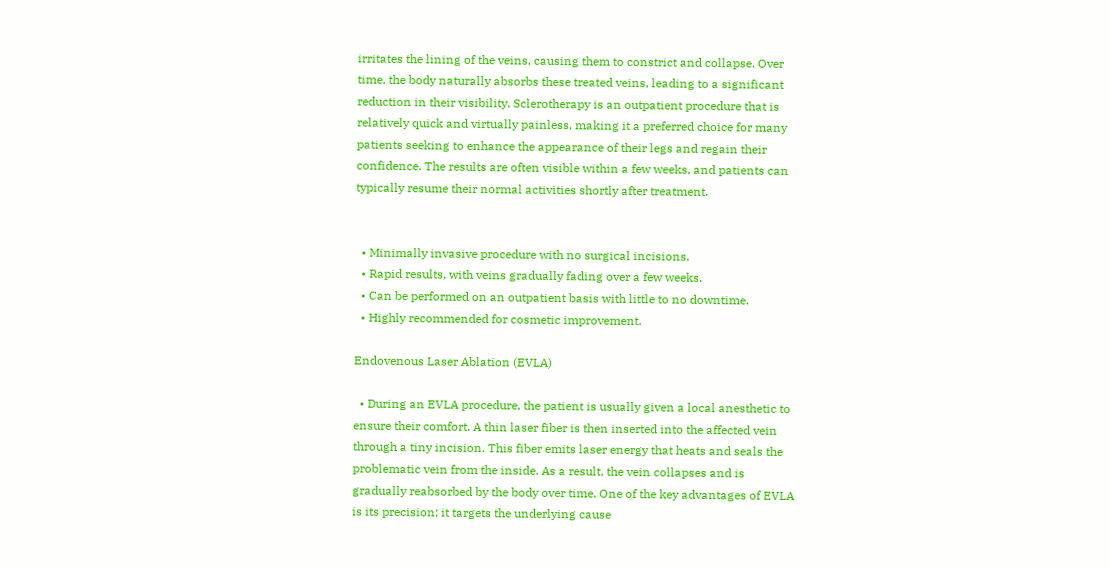irritates the lining of the veins, causing them to constrict and collapse. Over time, the body naturally absorbs these treated veins, leading to a significant reduction in their visibility. Sclerotherapy is an outpatient procedure that is relatively quick and virtually painless, making it a preferred choice for many patients seeking to enhance the appearance of their legs and regain their confidence. The results are often visible within a few weeks, and patients can typically resume their normal activities shortly after treatment.


  • Minimally invasive procedure with no surgical incisions.
  • Rapid results, with veins gradually fading over a few weeks.
  • Can be performed on an outpatient basis with little to no downtime.
  • Highly recommended for cosmetic improvement.

Endovenous Laser Ablation (EVLA)

  • During an EVLA procedure, the patient is usually given a local anesthetic to ensure their comfort. A thin laser fiber is then inserted into the affected vein through a tiny incision. This fiber emits laser energy that heats and seals the problematic vein from the inside. As a result, the vein collapses and is gradually reabsorbed by the body over time. One of the key advantages of EVLA is its precision; it targets the underlying cause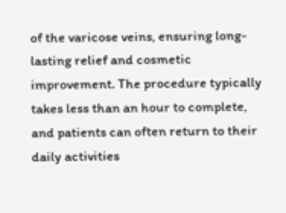of the varicose veins, ensuring long-lasting relief and cosmetic improvement. The procedure typically takes less than an hour to complete, and patients can often return to their daily activities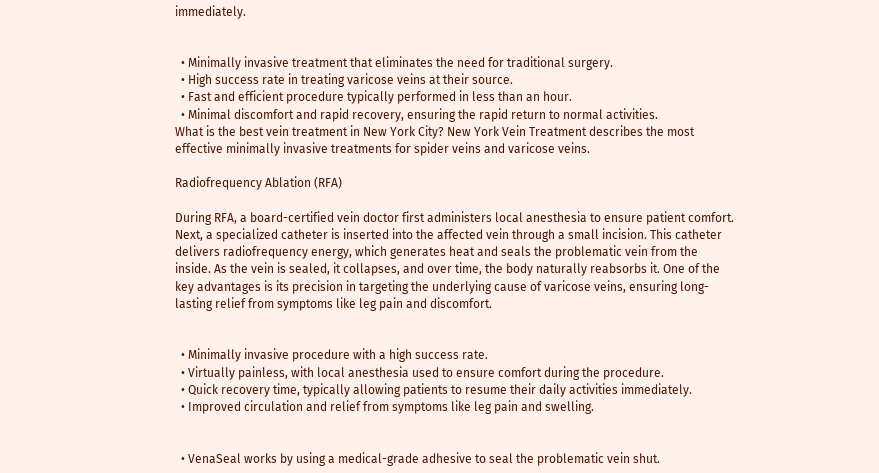immediately.


  • Minimally invasive treatment that eliminates the need for traditional surgery.
  • High success rate in treating varicose veins at their source.
  • Fast and efficient procedure typically performed in less than an hour.
  • Minimal discomfort and rapid recovery, ensuring the rapid return to normal activities.
What is the best vein treatment in New York City? New York Vein Treatment describes the most effective minimally invasive treatments for spider veins and varicose veins.

Radiofrequency Ablation (RFA)

During RFA, a board-certified vein doctor first administers local anesthesia to ensure patient comfort. Next, a specialized catheter is inserted into the affected vein through a small incision. This catheter delivers radiofrequency energy, which generates heat and seals the problematic vein from the inside. As the vein is sealed, it collapses, and over time, the body naturally reabsorbs it. One of the key advantages is its precision in targeting the underlying cause of varicose veins, ensuring long-lasting relief from symptoms like leg pain and discomfort.


  • Minimally invasive procedure with a high success rate.
  • Virtually painless, with local anesthesia used to ensure comfort during the procedure.
  • Quick recovery time, typically allowing patients to resume their daily activities immediately.
  • Improved circulation and relief from symptoms like leg pain and swelling.


  • VenaSeal works by using a medical-grade adhesive to seal the problematic vein shut.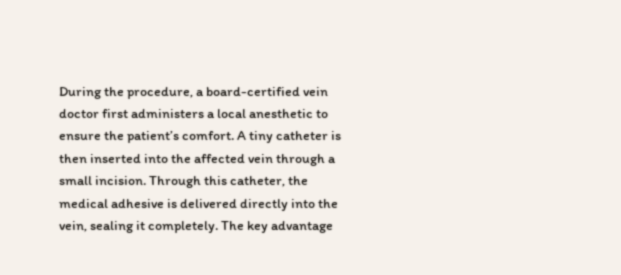During the procedure, a board-certified vein doctor first administers a local anesthetic to ensure the patient’s comfort. A tiny catheter is then inserted into the affected vein through a small incision. Through this catheter, the medical adhesive is delivered directly into the vein, sealing it completely. The key advantage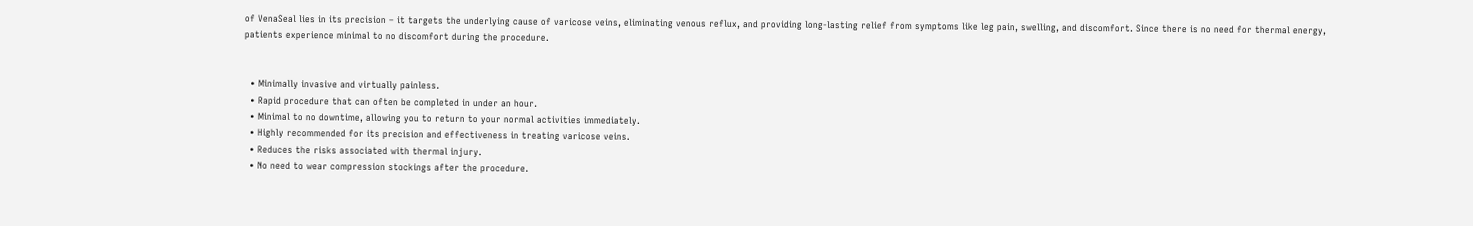of VenaSeal lies in its precision – it targets the underlying cause of varicose veins, eliminating venous reflux, and providing long-lasting relief from symptoms like leg pain, swelling, and discomfort. Since there is no need for thermal energy, patients experience minimal to no discomfort during the procedure.


  • Minimally invasive and virtually painless.
  • Rapid procedure that can often be completed in under an hour.
  • Minimal to no downtime, allowing you to return to your normal activities immediately.
  • Highly recommended for its precision and effectiveness in treating varicose veins.
  • Reduces the risks associated with thermal injury.
  • No need to wear compression stockings after the procedure.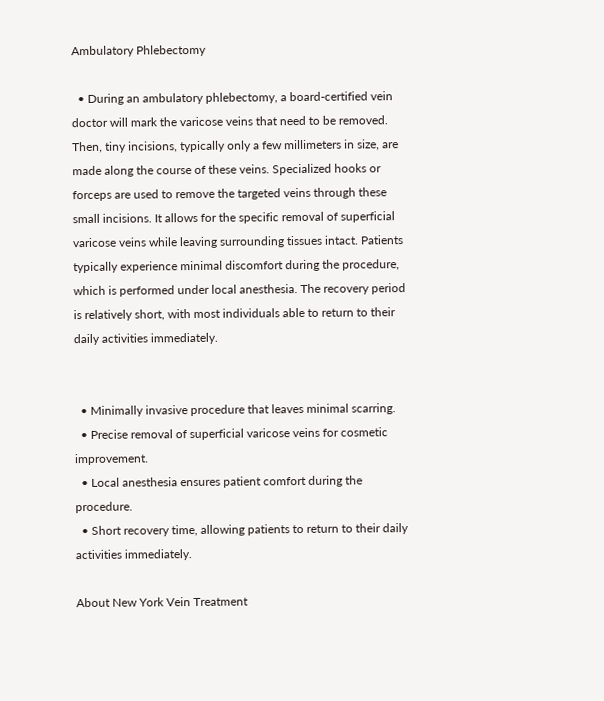Ambulatory Phlebectomy

  • During an ambulatory phlebectomy, a board-certified vein doctor will mark the varicose veins that need to be removed. Then, tiny incisions, typically only a few millimeters in size, are made along the course of these veins. Specialized hooks or forceps are used to remove the targeted veins through these small incisions. It allows for the specific removal of superficial varicose veins while leaving surrounding tissues intact. Patients typically experience minimal discomfort during the procedure, which is performed under local anesthesia. The recovery period is relatively short, with most individuals able to return to their daily activities immediately.


  • Minimally invasive procedure that leaves minimal scarring.
  • Precise removal of superficial varicose veins for cosmetic improvement.
  • Local anesthesia ensures patient comfort during the procedure.
  • Short recovery time, allowing patients to return to their daily activities immediately.

About New York Vein Treatment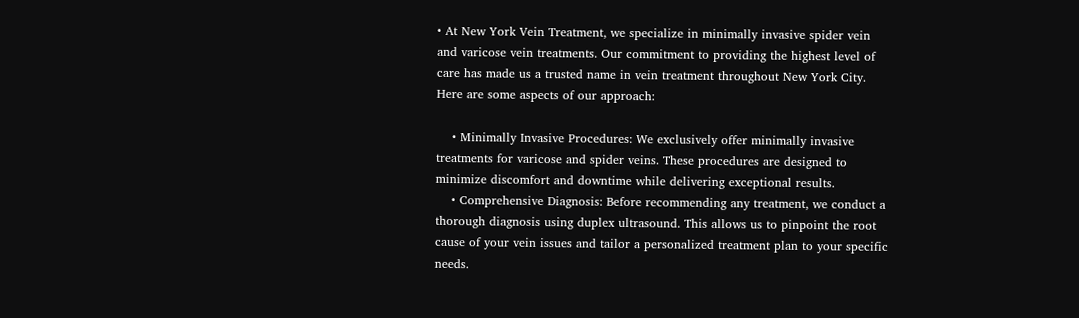• At New York Vein Treatment, we specialize in minimally invasive spider vein and varicose vein treatments. Our commitment to providing the highest level of care has made us a trusted name in vein treatment throughout New York City. Here are some aspects of our approach:

    • Minimally Invasive Procedures: We exclusively offer minimally invasive treatments for varicose and spider veins. These procedures are designed to minimize discomfort and downtime while delivering exceptional results.
    • Comprehensive Diagnosis: Before recommending any treatment, we conduct a thorough diagnosis using duplex ultrasound. This allows us to pinpoint the root cause of your vein issues and tailor a personalized treatment plan to your specific needs.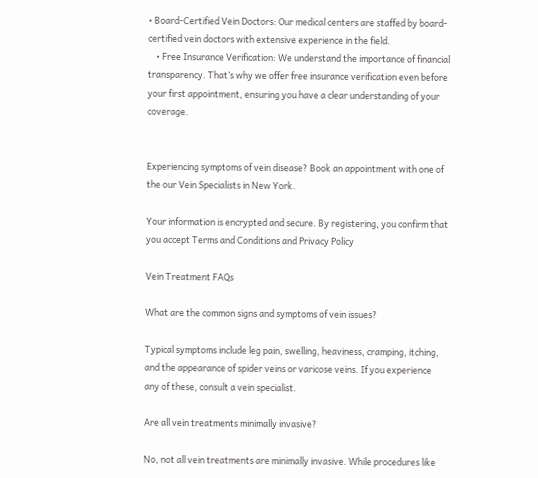• Board-Certified Vein Doctors: Our medical centers are staffed by board-certified vein doctors with extensive experience in the field.
    • Free Insurance Verification: We understand the importance of financial transparency. That’s why we offer free insurance verification even before your first appointment, ensuring you have a clear understanding of your coverage.


Experiencing symptoms of vein disease? Book an appointment with one of the our Vein Specialists in New York.

Your information is encrypted and secure. By registering, you confirm that you accept Terms and Conditions and Privacy Policy

Vein Treatment FAQs

What are the common signs and symptoms of vein issues?

Typical symptoms include leg pain, swelling, heaviness, cramping, itching, and the appearance of spider veins or varicose veins. If you experience any of these, consult a vein specialist.

Are all vein treatments minimally invasive?

No, not all vein treatments are minimally invasive. While procedures like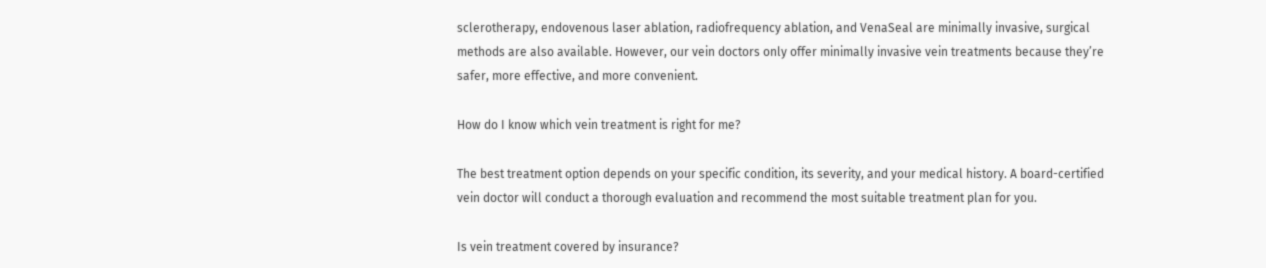sclerotherapy, endovenous laser ablation, radiofrequency ablation, and VenaSeal are minimally invasive, surgical methods are also available. However, our vein doctors only offer minimally invasive vein treatments because they’re safer, more effective, and more convenient.

How do I know which vein treatment is right for me?

The best treatment option depends on your specific condition, its severity, and your medical history. A board-certified vein doctor will conduct a thorough evaluation and recommend the most suitable treatment plan for you.

Is vein treatment covered by insurance?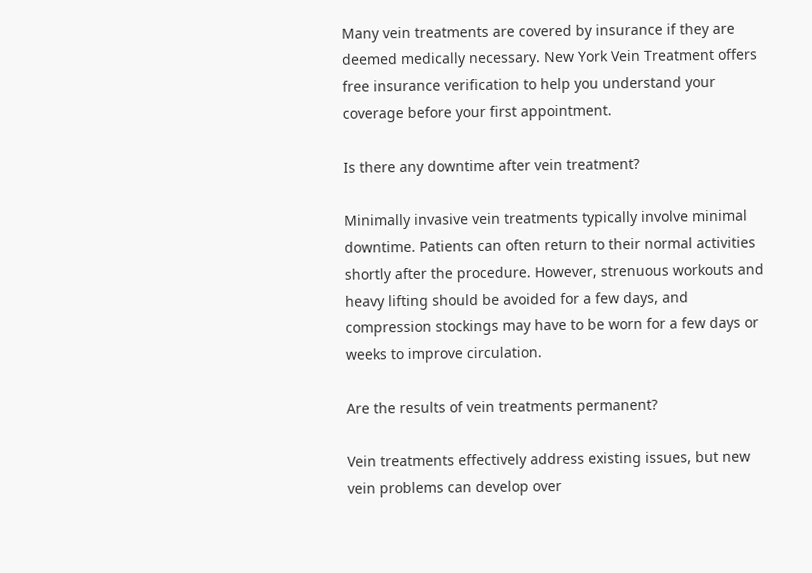Many vein treatments are covered by insurance if they are deemed medically necessary. New York Vein Treatment offers free insurance verification to help you understand your coverage before your first appointment.

Is there any downtime after vein treatment?

Minimally invasive vein treatments typically involve minimal downtime. Patients can often return to their normal activities shortly after the procedure. However, strenuous workouts and heavy lifting should be avoided for a few days, and compression stockings may have to be worn for a few days or weeks to improve circulation.

Are the results of vein treatments permanent?

Vein treatments effectively address existing issues, but new vein problems can develop over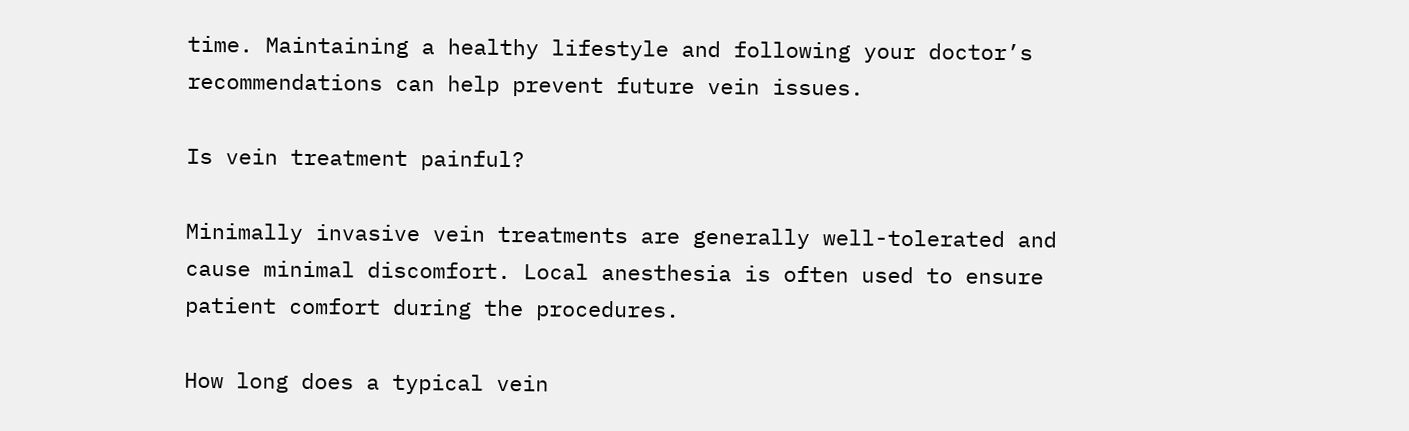time. Maintaining a healthy lifestyle and following your doctor’s recommendations can help prevent future vein issues.

Is vein treatment painful?

Minimally invasive vein treatments are generally well-tolerated and cause minimal discomfort. Local anesthesia is often used to ensure patient comfort during the procedures.

How long does a typical vein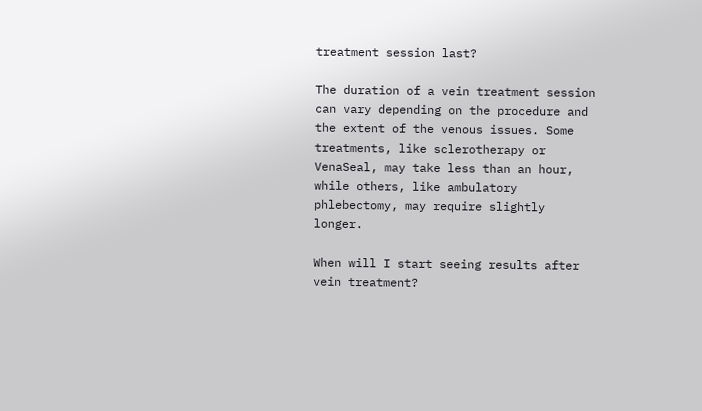treatment session last?

The duration of a vein treatment session can vary depending on the procedure and the extent of the venous issues. Some treatments, like sclerotherapy or VenaSeal, may take less than an hour, while others, like ambulatory phlebectomy, may require slightly longer.

When will I start seeing results after vein treatment?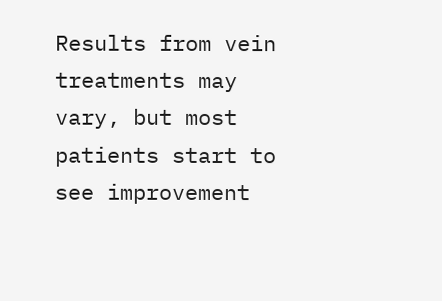Results from vein treatments may vary, but most patients start to see improvement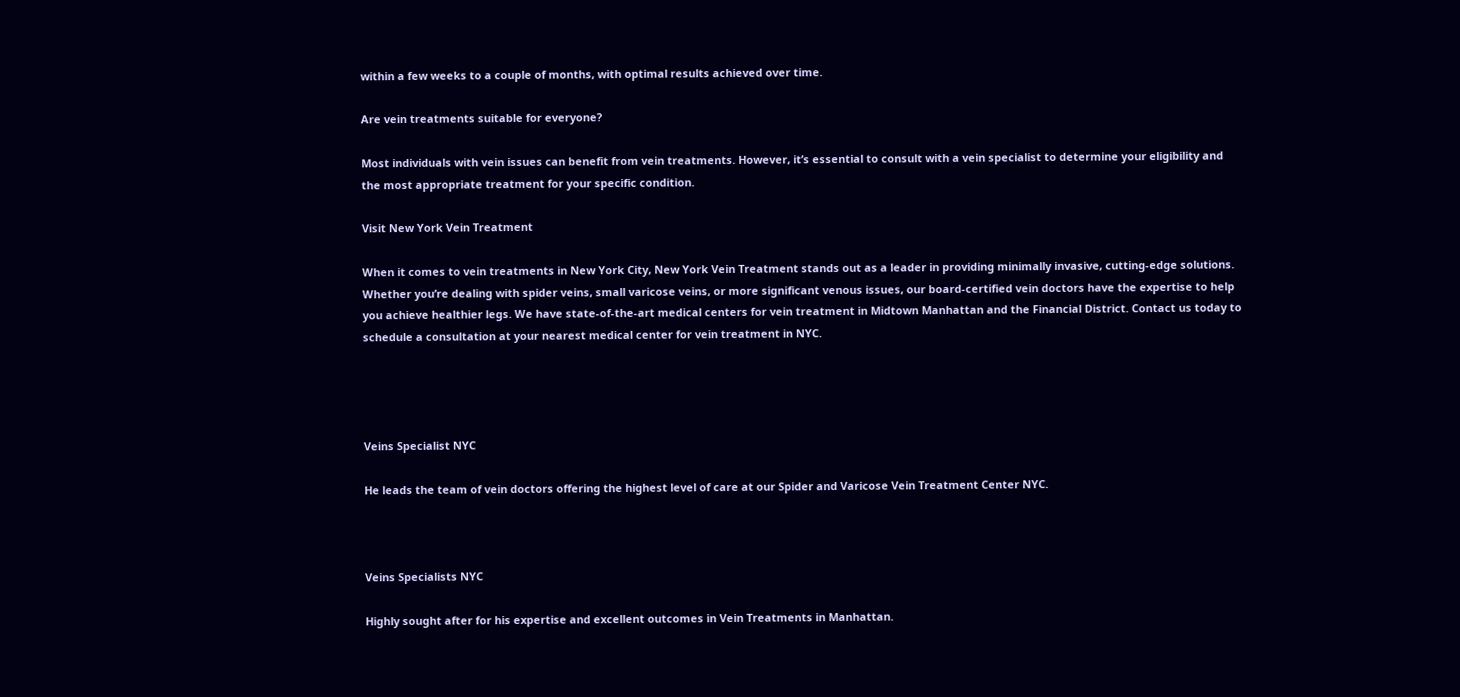within a few weeks to a couple of months, with optimal results achieved over time.

Are vein treatments suitable for everyone?

Most individuals with vein issues can benefit from vein treatments. However, it’s essential to consult with a vein specialist to determine your eligibility and the most appropriate treatment for your specific condition.

Visit New York Vein Treatment

When it comes to vein treatments in New York City, New York Vein Treatment stands out as a leader in providing minimally invasive, cutting-edge solutions. Whether you’re dealing with spider veins, small varicose veins, or more significant venous issues, our board-certified vein doctors have the expertise to help you achieve healthier legs. We have state-of-the-art medical centers for vein treatment in Midtown Manhattan and the Financial District. Contact us today to schedule a consultation at your nearest medical center for vein treatment in NYC.




Veins Specialist NYC

He leads the team of vein doctors offering the highest level of care at our Spider and Varicose Vein Treatment Center NYC.



Veins Specialists NYC

Highly sought after for his expertise and excellent outcomes in Vein Treatments in Manhattan.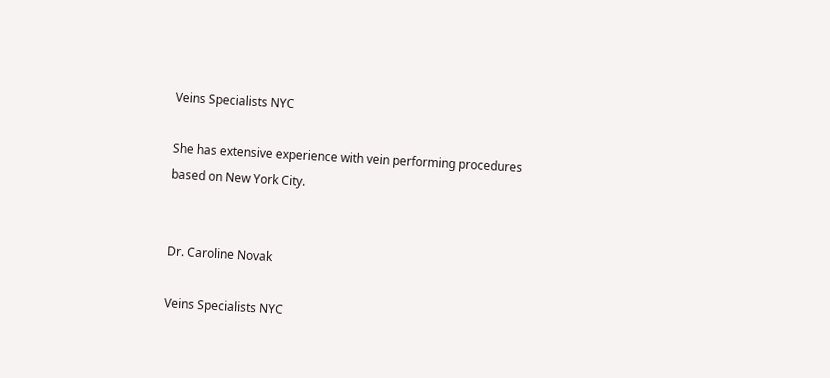Veins Specialists NYC

She has extensive experience with vein performing procedures based on New York City.


Dr. Caroline Novak

Veins Specialists NYC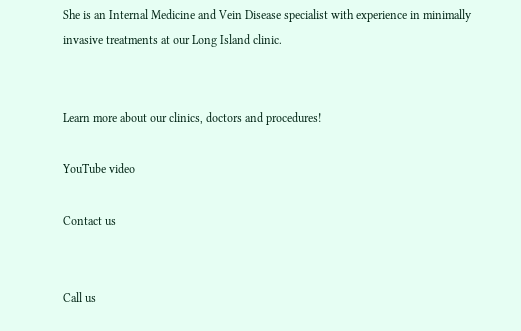She is an Internal Medicine and Vein Disease specialist with experience in minimally invasive treatments at our Long Island clinic.


Learn more about our clinics, doctors and procedures!

YouTube video

Contact us


Call us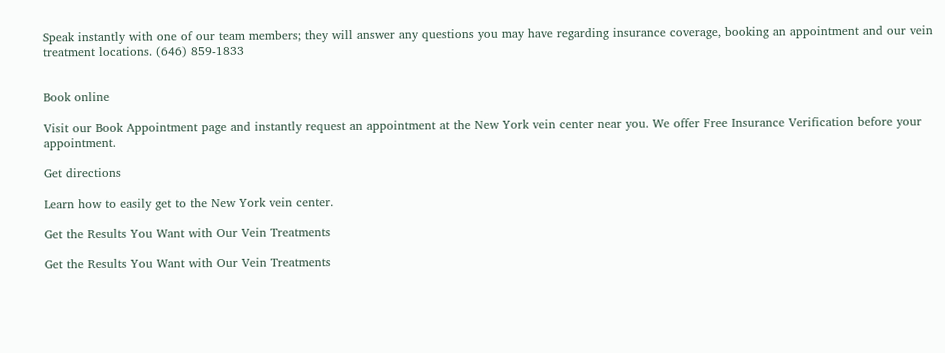Speak instantly with one of our team members; they will answer any questions you may have regarding insurance coverage, booking an appointment and our vein treatment locations. (646) 859-1833


Book online

Visit our Book Appointment page and instantly request an appointment at the New York vein center near you. We offer Free Insurance Verification before your appointment.

Get directions

Learn how to easily get to the New York vein center.

Get the Results You Want with Our Vein Treatments

Get the Results You Want with Our Vein Treatments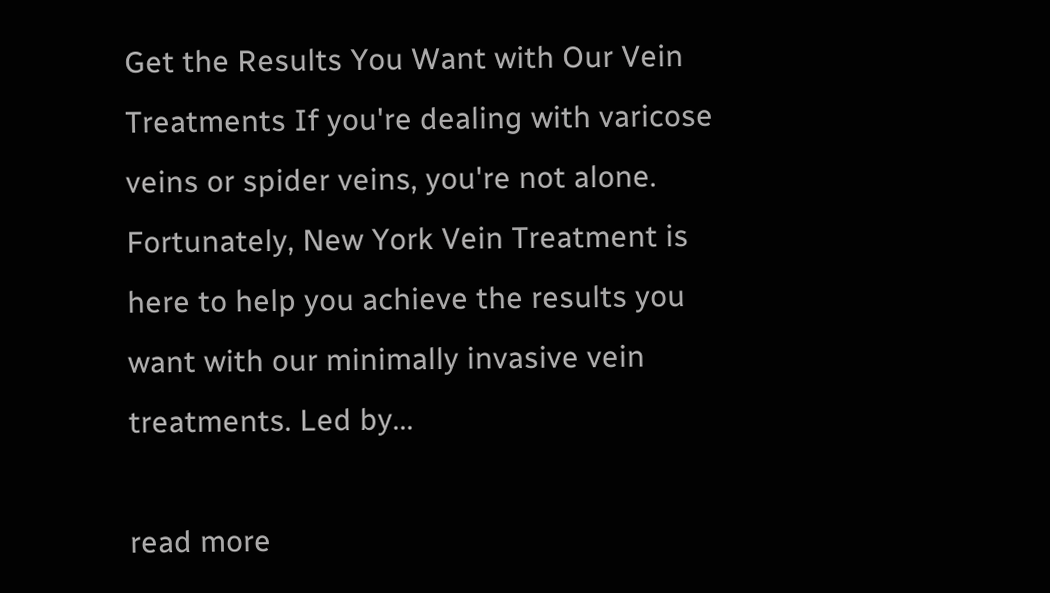Get the Results You Want with Our Vein Treatments If you're dealing with varicose veins or spider veins, you're not alone. Fortunately, New York Vein Treatment is here to help you achieve the results you want with our minimally invasive vein treatments. Led by...

read more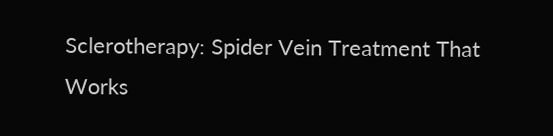Sclerotherapy: Spider Vein Treatment That Works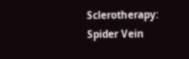Sclerotherapy: Spider Vein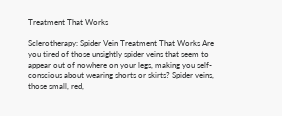Treatment That Works

Sclerotherapy: Spider Vein Treatment That Works Are you tired of those unsightly spider veins that seem to appear out of nowhere on your legs, making you self-conscious about wearing shorts or skirts? Spider veins, those small, red,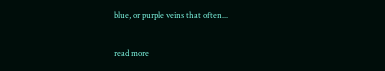blue, or purple veins that often...

read more